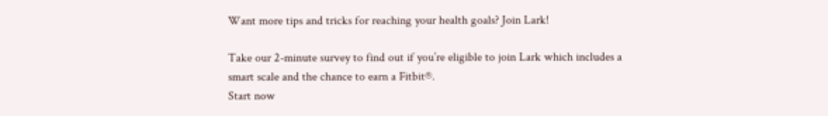Want more tips and tricks for reaching your health goals? Join Lark!

Take our 2-minute survey to find out if you’re eligible to join Lark which includes a smart scale and the chance to earn a Fitbit®.
Start now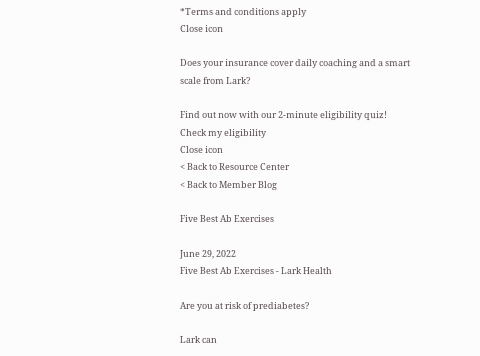*Terms and conditions apply
Close icon

Does your insurance cover daily coaching and a smart scale from Lark?

Find out now with our 2-minute eligibility quiz!
Check my eligibility
Close icon
< Back to Resource Center
< Back to Member Blog

Five Best Ab Exercises

June 29, 2022
Five Best Ab Exercises - Lark Health

Are you at risk of prediabetes?

Lark can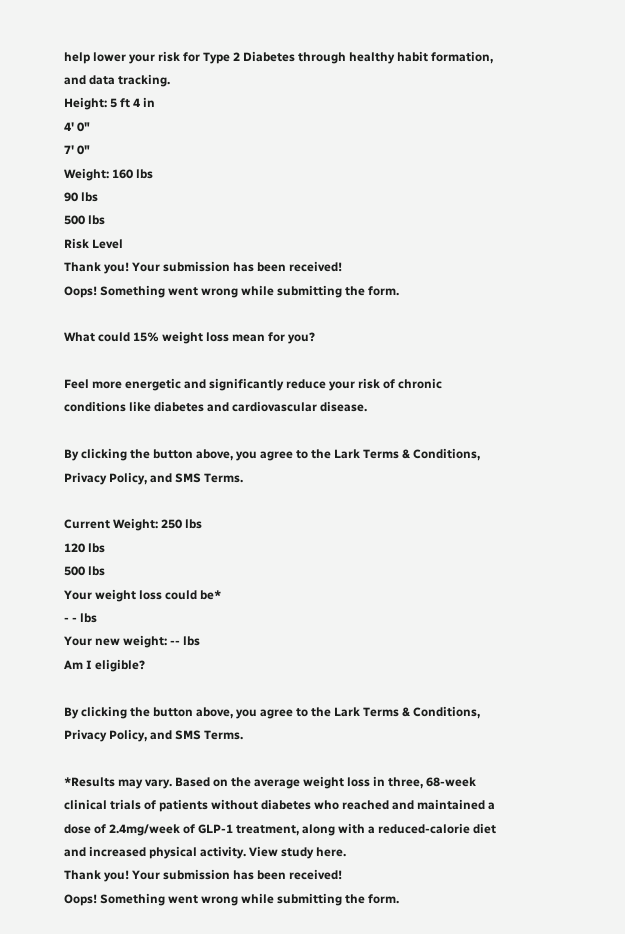help lower your risk for Type 2 Diabetes through healthy habit formation, and data tracking.
Height: 5 ft 4 in
4' 0"
7' 0"
Weight: 160 lbs
90 lbs
500 lbs
Risk Level
Thank you! Your submission has been received!
Oops! Something went wrong while submitting the form.

What could 15% weight loss mean for you?

Feel more energetic and significantly reduce your risk of chronic conditions like diabetes and cardiovascular disease.

By clicking the button above, you agree to the Lark Terms & Conditions, Privacy Policy, and SMS Terms.

Current Weight: 250 lbs
120 lbs
500 lbs
Your weight loss could be*
- - lbs
Your new weight: -- lbs
Am I eligible?

By clicking the button above, you agree to the Lark Terms & Conditions, Privacy Policy, and SMS Terms.

*Results may vary. Based on the average weight loss in three, 68-week clinical trials of patients without diabetes who reached and maintained a dose of 2.4mg/week of GLP-1 treatment, along with a reduced-calorie diet and increased physical activity. View study here.
Thank you! Your submission has been received!
Oops! Something went wrong while submitting the form.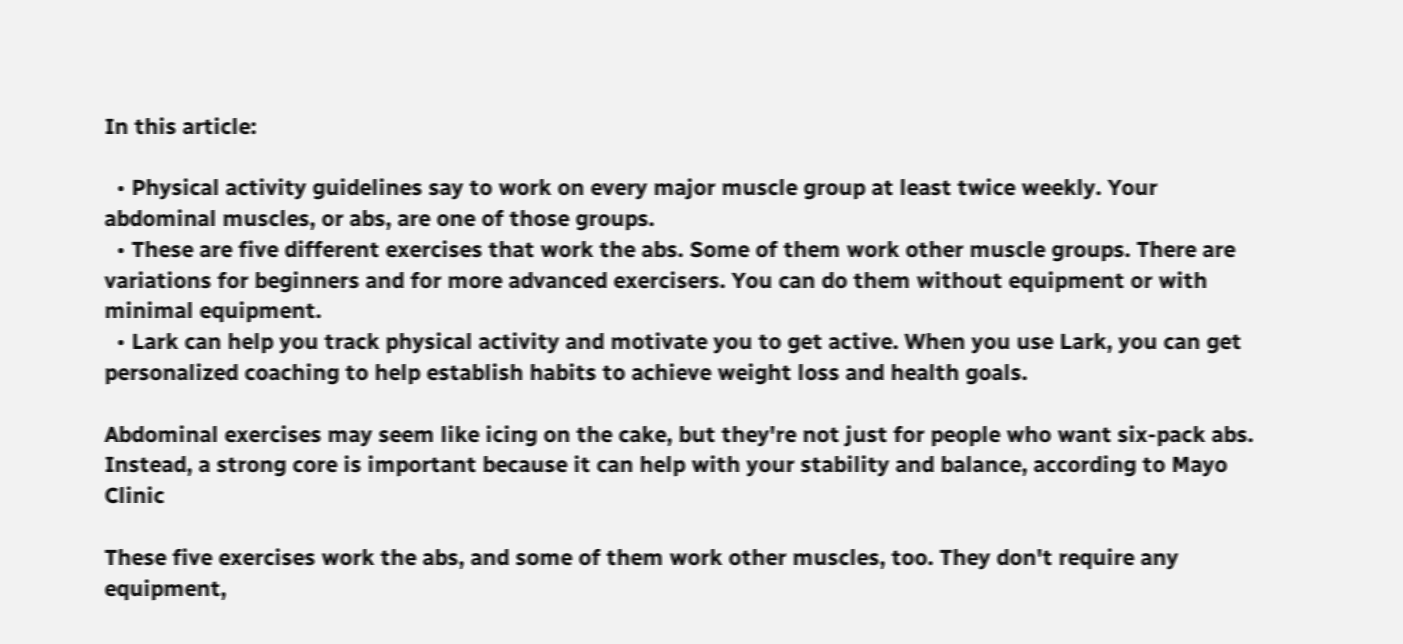In this article:

  • Physical activity guidelines say to work on every major muscle group at least twice weekly. Your abdominal muscles, or abs, are one of those groups.
  • These are five different exercises that work the abs. Some of them work other muscle groups. There are variations for beginners and for more advanced exercisers. You can do them without equipment or with minimal equipment.
  • Lark can help you track physical activity and motivate you to get active. When you use Lark, you can get personalized coaching to help establish habits to achieve weight loss and health goals.

Abdominal exercises may seem like icing on the cake, but they're not just for people who want six-pack abs. Instead, a strong core is important because it can help with your stability and balance, according to Mayo Clinic

These five exercises work the abs, and some of them work other muscles, too. They don't require any equipment,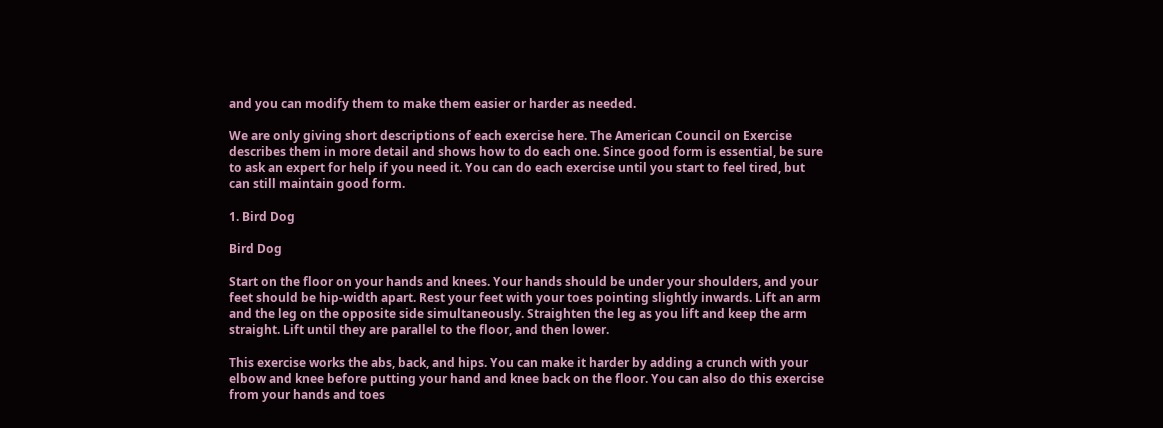and you can modify them to make them easier or harder as needed.

We are only giving short descriptions of each exercise here. The American Council on Exercise describes them in more detail and shows how to do each one. Since good form is essential, be sure to ask an expert for help if you need it. You can do each exercise until you start to feel tired, but can still maintain good form.

1. Bird Dog

Bird Dog

Start on the floor on your hands and knees. Your hands should be under your shoulders, and your feet should be hip-width apart. Rest your feet with your toes pointing slightly inwards. Lift an arm and the leg on the opposite side simultaneously. Straighten the leg as you lift and keep the arm straight. Lift until they are parallel to the floor, and then lower.

This exercise works the abs, back, and hips. You can make it harder by adding a crunch with your elbow and knee before putting your hand and knee back on the floor. You can also do this exercise from your hands and toes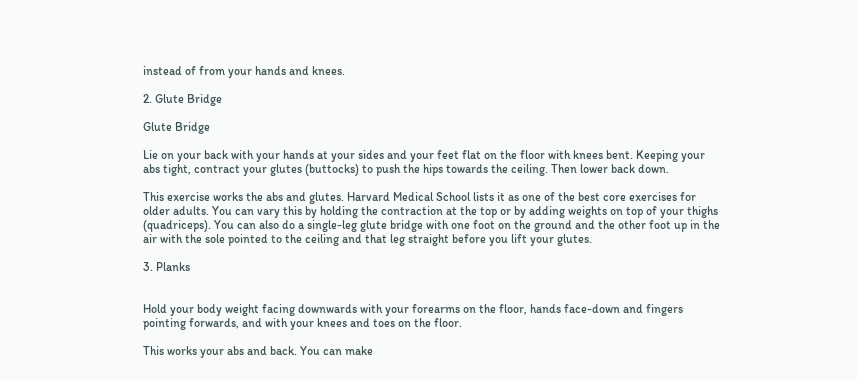instead of from your hands and knees.

2. Glute Bridge

Glute Bridge

Lie on your back with your hands at your sides and your feet flat on the floor with knees bent. Keeping your abs tight, contract your glutes (buttocks) to push the hips towards the ceiling. Then lower back down.

This exercise works the abs and glutes. Harvard Medical School lists it as one of the best core exercises for older adults. You can vary this by holding the contraction at the top or by adding weights on top of your thighs (quadriceps). You can also do a single-leg glute bridge with one foot on the ground and the other foot up in the air with the sole pointed to the ceiling and that leg straight before you lift your glutes.

3. Planks


Hold your body weight facing downwards with your forearms on the floor, hands face-down and fingers pointing forwards, and with your knees and toes on the floor.

This works your abs and back. You can make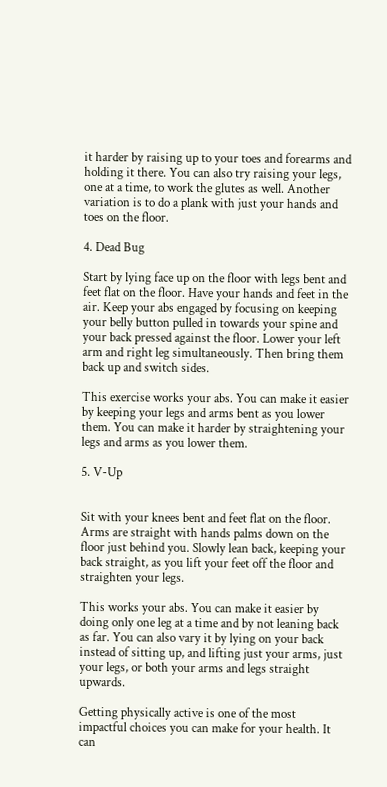it harder by raising up to your toes and forearms and holding it there. You can also try raising your legs, one at a time, to work the glutes as well. Another variation is to do a plank with just your hands and toes on the floor.

4. Dead Bug

Start by lying face up on the floor with legs bent and feet flat on the floor. Have your hands and feet in the air. Keep your abs engaged by focusing on keeping your belly button pulled in towards your spine and your back pressed against the floor. Lower your left arm and right leg simultaneously. Then bring them back up and switch sides.

This exercise works your abs. You can make it easier by keeping your legs and arms bent as you lower them. You can make it harder by straightening your legs and arms as you lower them.

5. V-Up


Sit with your knees bent and feet flat on the floor. Arms are straight with hands palms down on the floor just behind you. Slowly lean back, keeping your back straight, as you lift your feet off the floor and straighten your legs.

This works your abs. You can make it easier by doing only one leg at a time and by not leaning back as far. You can also vary it by lying on your back instead of sitting up, and lifting just your arms, just your legs, or both your arms and legs straight upwards.

Getting physically active is one of the most impactful choices you can make for your health. It can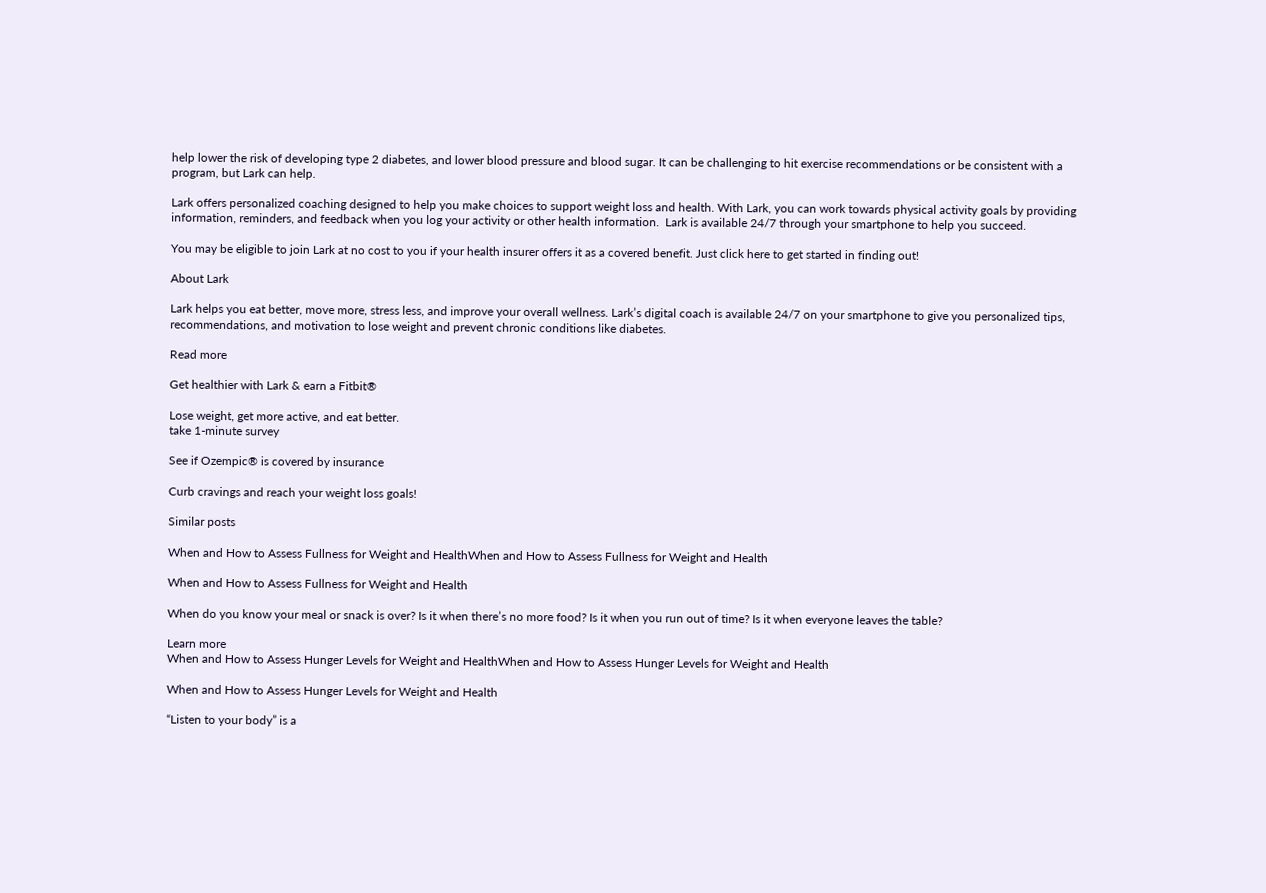help lower the risk of developing type 2 diabetes, and lower blood pressure and blood sugar. It can be challenging to hit exercise recommendations or be consistent with a program, but Lark can help.

Lark offers personalized coaching designed to help you make choices to support weight loss and health. With Lark, you can work towards physical activity goals by providing information, reminders, and feedback when you log your activity or other health information.  Lark is available 24/7 through your smartphone to help you succeed.

You may be eligible to join Lark at no cost to you if your health insurer offers it as a covered benefit. Just click here to get started in finding out!

About Lark

Lark helps you eat better, move more, stress less, and improve your overall wellness. Lark’s digital coach is available 24/7 on your smartphone to give you personalized tips, recommendations, and motivation to lose weight and prevent chronic conditions like diabetes.

Read more

Get healthier with Lark & earn a Fitbit®

Lose weight, get more active, and eat better.
take 1-minute survey

See if Ozempic® is covered by insurance

Curb cravings and reach your weight loss goals!

Similar posts

When and How to Assess Fullness for Weight and HealthWhen and How to Assess Fullness for Weight and Health

When and How to Assess Fullness for Weight and Health

When do you know your meal or snack is over? Is it when there’s no more food? Is it when you run out of time? Is it when everyone leaves the table?

Learn more
When and How to Assess Hunger Levels for Weight and HealthWhen and How to Assess Hunger Levels for Weight and Health

When and How to Assess Hunger Levels for Weight and Health

“Listen to your body” is a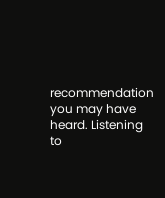recommendation you may have heard. Listening to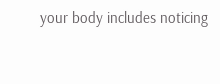your body includes noticing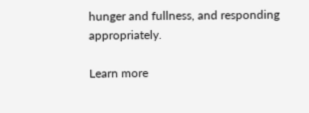hunger and fullness, and responding appropriately.

Learn more